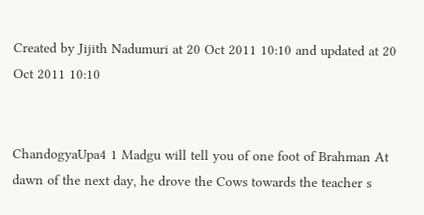Created by Jijith Nadumuri at 20 Oct 2011 10:10 and updated at 20 Oct 2011 10:10


ChandogyaUpa4 1 Madgu will tell you of one foot of Brahman At dawn of the next day, he drove the Cows towards the teacher s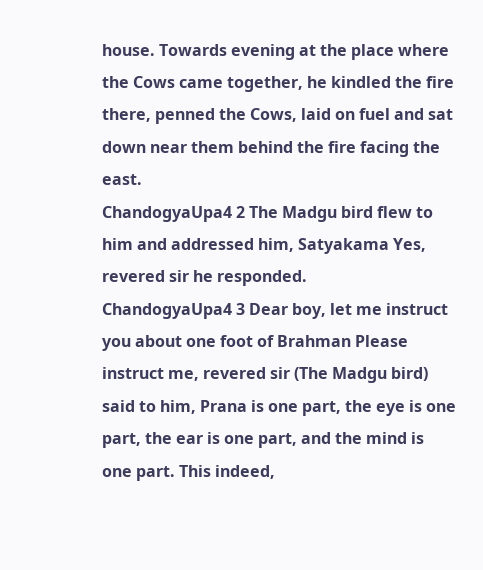house. Towards evening at the place where the Cows came together, he kindled the fire there, penned the Cows, laid on fuel and sat down near them behind the fire facing the east.
ChandogyaUpa4 2 The Madgu bird flew to him and addressed him, Satyakama Yes, revered sir he responded.
ChandogyaUpa4 3 Dear boy, let me instruct you about one foot of Brahman Please instruct me, revered sir (The Madgu bird) said to him, Prana is one part, the eye is one part, the ear is one part, and the mind is one part. This indeed,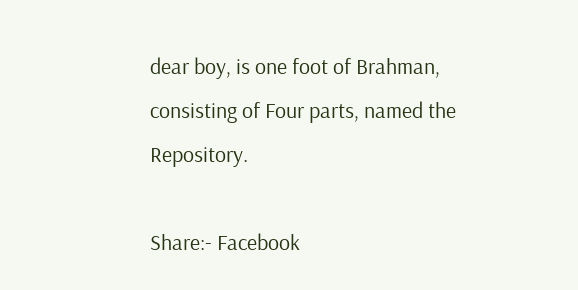dear boy, is one foot of Brahman, consisting of Four parts, named the Repository.

Share:- Facebook